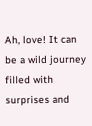Ah, love! It can be a wild journey filled with surprises and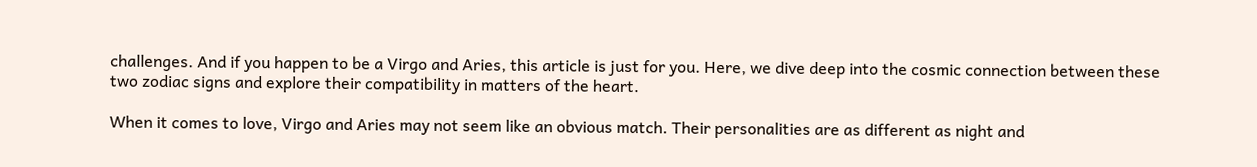challenges. And if you happen to be a Virgo and Aries, this article is just for you. Here, we dive deep into the cosmic connection between these two zodiac signs and explore their compatibility in matters of the heart.

When it comes to love, Virgo and Aries may not seem like an obvious match. Their personalities are as different as night and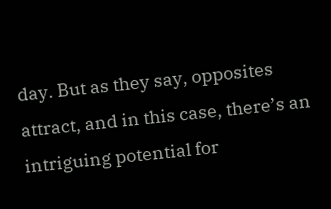day. But as they say, opposites attract, and in this case, there’s an intriguing potential for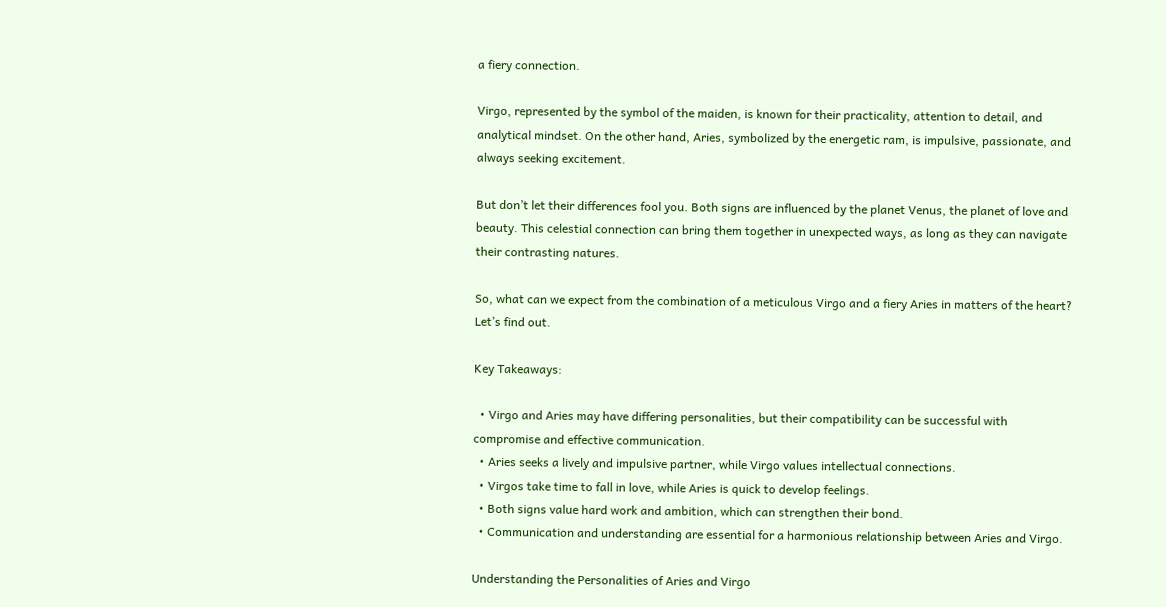a fiery connection.

Virgo, represented by the symbol of the maiden, is known for their practicality, attention to detail, and analytical mindset. On the other hand, Aries, symbolized by the energetic ram, is impulsive, passionate, and always seeking excitement.

But don’t let their differences fool you. Both signs are influenced by the planet Venus, the planet of love and beauty. This celestial connection can bring them together in unexpected ways, as long as they can navigate their contrasting natures.

So, what can we expect from the combination of a meticulous Virgo and a fiery Aries in matters of the heart? Let’s find out.

Key Takeaways:

  • Virgo and Aries may have differing personalities, but their compatibility can be successful with compromise and effective communication.
  • Aries seeks a lively and impulsive partner, while Virgo values intellectual connections.
  • Virgos take time to fall in love, while Aries is quick to develop feelings.
  • Both signs value hard work and ambition, which can strengthen their bond.
  • Communication and understanding are essential for a harmonious relationship between Aries and Virgo.

Understanding the Personalities of Aries and Virgo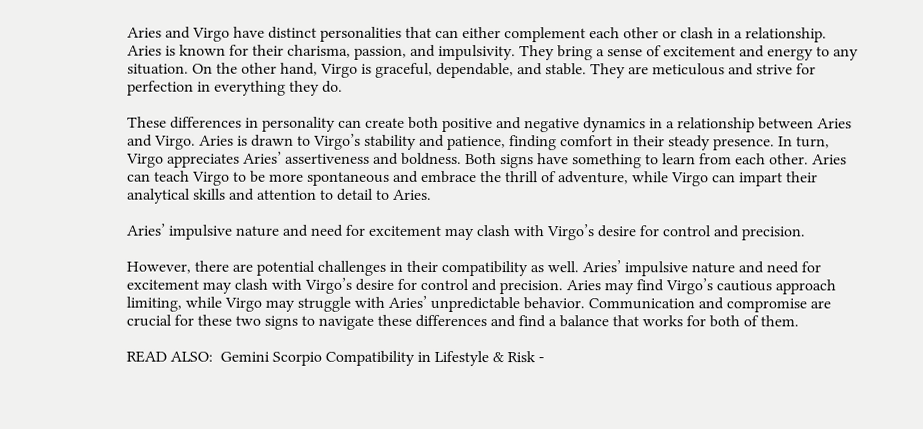Aries and Virgo have distinct personalities that can either complement each other or clash in a relationship. Aries is known for their charisma, passion, and impulsivity. They bring a sense of excitement and energy to any situation. On the other hand, Virgo is graceful, dependable, and stable. They are meticulous and strive for perfection in everything they do.

These differences in personality can create both positive and negative dynamics in a relationship between Aries and Virgo. Aries is drawn to Virgo’s stability and patience, finding comfort in their steady presence. In turn, Virgo appreciates Aries’ assertiveness and boldness. Both signs have something to learn from each other. Aries can teach Virgo to be more spontaneous and embrace the thrill of adventure, while Virgo can impart their analytical skills and attention to detail to Aries.

Aries’ impulsive nature and need for excitement may clash with Virgo’s desire for control and precision.

However, there are potential challenges in their compatibility as well. Aries’ impulsive nature and need for excitement may clash with Virgo’s desire for control and precision. Aries may find Virgo’s cautious approach limiting, while Virgo may struggle with Aries’ unpredictable behavior. Communication and compromise are crucial for these two signs to navigate these differences and find a balance that works for both of them.

READ ALSO:  Gemini Scorpio Compatibility in Lifestyle & Risk -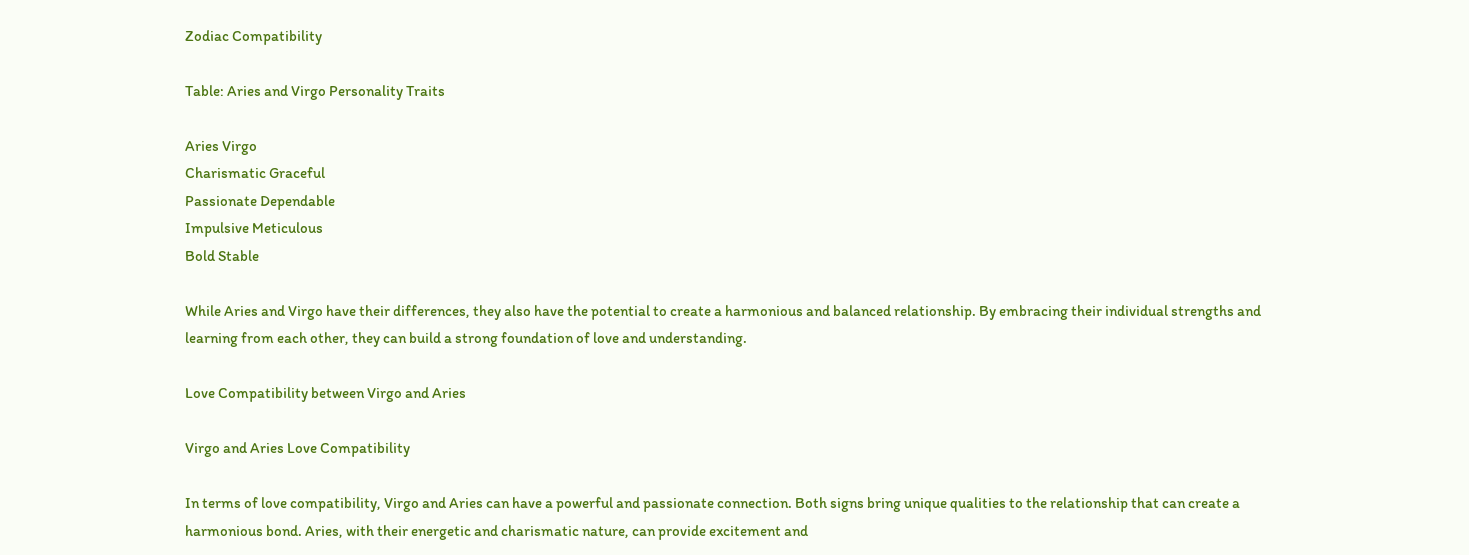Zodiac Compatibility

Table: Aries and Virgo Personality Traits

Aries Virgo
Charismatic Graceful
Passionate Dependable
Impulsive Meticulous
Bold Stable

While Aries and Virgo have their differences, they also have the potential to create a harmonious and balanced relationship. By embracing their individual strengths and learning from each other, they can build a strong foundation of love and understanding.

Love Compatibility between Virgo and Aries

Virgo and Aries Love Compatibility

In terms of love compatibility, Virgo and Aries can have a powerful and passionate connection. Both signs bring unique qualities to the relationship that can create a harmonious bond. Aries, with their energetic and charismatic nature, can provide excitement and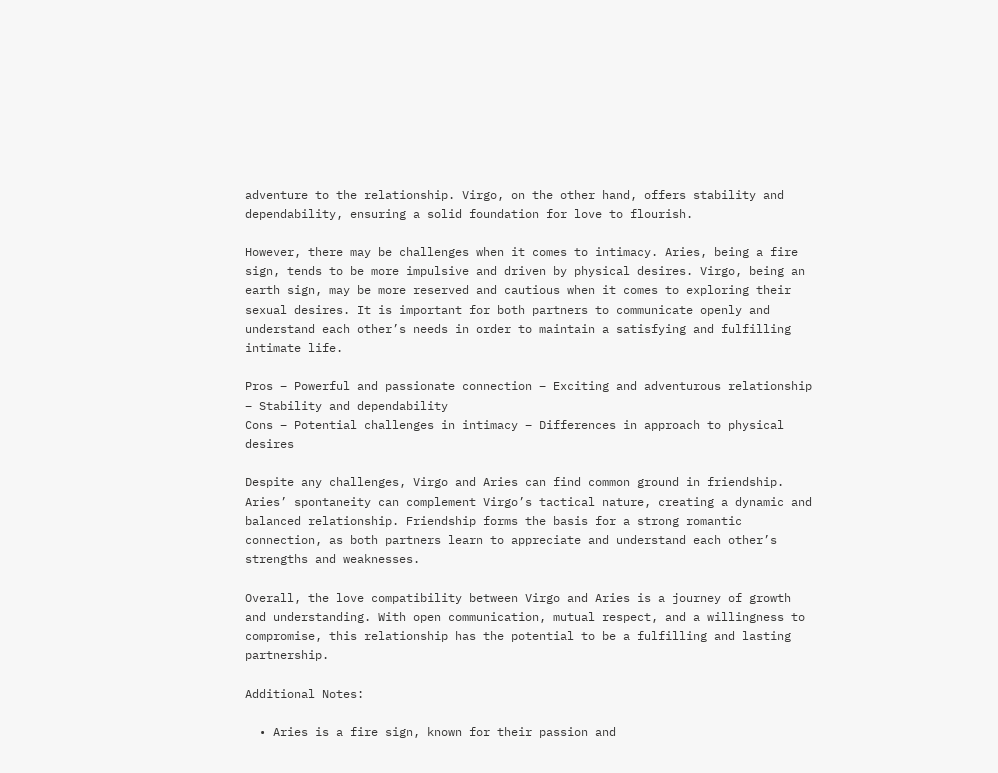adventure to the relationship. Virgo, on the other hand, offers stability and dependability, ensuring a solid foundation for love to flourish.

However, there may be challenges when it comes to intimacy. Aries, being a fire sign, tends to be more impulsive and driven by physical desires. Virgo, being an earth sign, may be more reserved and cautious when it comes to exploring their sexual desires. It is important for both partners to communicate openly and understand each other’s needs in order to maintain a satisfying and fulfilling intimate life.

Pros – Powerful and passionate connection – Exciting and adventurous relationship – Stability and dependability
Cons – Potential challenges in intimacy – Differences in approach to physical desires

Despite any challenges, Virgo and Aries can find common ground in friendship. Aries’ spontaneity can complement Virgo’s tactical nature, creating a dynamic and balanced relationship. Friendship forms the basis for a strong romantic connection, as both partners learn to appreciate and understand each other’s strengths and weaknesses.

Overall, the love compatibility between Virgo and Aries is a journey of growth and understanding. With open communication, mutual respect, and a willingness to compromise, this relationship has the potential to be a fulfilling and lasting partnership.

Additional Notes:

  • Aries is a fire sign, known for their passion and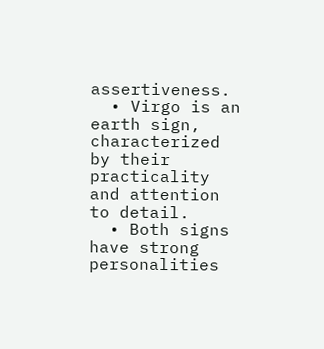assertiveness.
  • Virgo is an earth sign, characterized by their practicality and attention to detail.
  • Both signs have strong personalities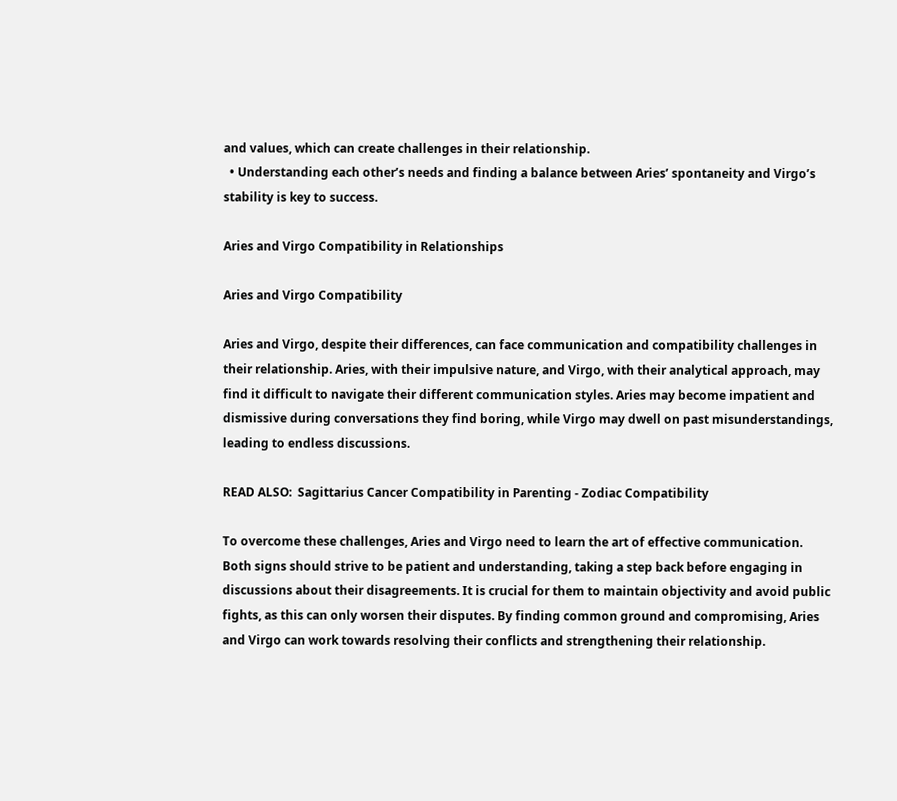and values, which can create challenges in their relationship.
  • Understanding each other’s needs and finding a balance between Aries’ spontaneity and Virgo’s stability is key to success.

Aries and Virgo Compatibility in Relationships

Aries and Virgo Compatibility

Aries and Virgo, despite their differences, can face communication and compatibility challenges in their relationship. Aries, with their impulsive nature, and Virgo, with their analytical approach, may find it difficult to navigate their different communication styles. Aries may become impatient and dismissive during conversations they find boring, while Virgo may dwell on past misunderstandings, leading to endless discussions.

READ ALSO:  Sagittarius Cancer Compatibility in Parenting - Zodiac Compatibility

To overcome these challenges, Aries and Virgo need to learn the art of effective communication. Both signs should strive to be patient and understanding, taking a step back before engaging in discussions about their disagreements. It is crucial for them to maintain objectivity and avoid public fights, as this can only worsen their disputes. By finding common ground and compromising, Aries and Virgo can work towards resolving their conflicts and strengthening their relationship.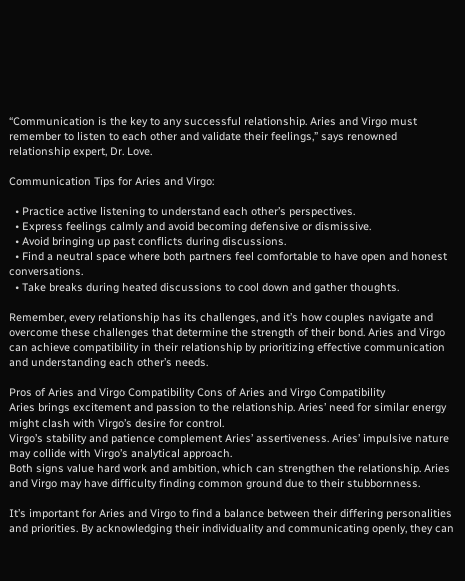“Communication is the key to any successful relationship. Aries and Virgo must remember to listen to each other and validate their feelings,” says renowned relationship expert, Dr. Love.

Communication Tips for Aries and Virgo:

  • Practice active listening to understand each other’s perspectives.
  • Express feelings calmly and avoid becoming defensive or dismissive.
  • Avoid bringing up past conflicts during discussions.
  • Find a neutral space where both partners feel comfortable to have open and honest conversations.
  • Take breaks during heated discussions to cool down and gather thoughts.

Remember, every relationship has its challenges, and it’s how couples navigate and overcome these challenges that determine the strength of their bond. Aries and Virgo can achieve compatibility in their relationship by prioritizing effective communication and understanding each other’s needs.

Pros of Aries and Virgo Compatibility Cons of Aries and Virgo Compatibility
Aries brings excitement and passion to the relationship. Aries’ need for similar energy might clash with Virgo’s desire for control.
Virgo’s stability and patience complement Aries’ assertiveness. Aries’ impulsive nature may collide with Virgo’s analytical approach.
Both signs value hard work and ambition, which can strengthen the relationship. Aries and Virgo may have difficulty finding common ground due to their stubbornness.

It’s important for Aries and Virgo to find a balance between their differing personalities and priorities. By acknowledging their individuality and communicating openly, they can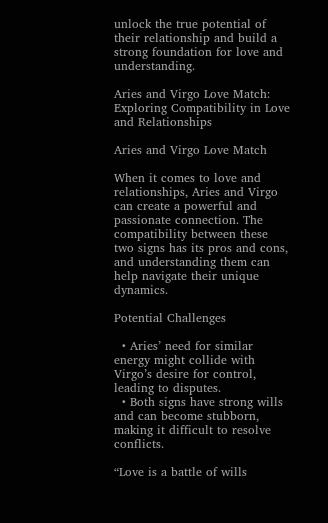unlock the true potential of their relationship and build a strong foundation for love and understanding.

Aries and Virgo Love Match: Exploring Compatibility in Love and Relationships

Aries and Virgo Love Match

When it comes to love and relationships, Aries and Virgo can create a powerful and passionate connection. The compatibility between these two signs has its pros and cons, and understanding them can help navigate their unique dynamics.

Potential Challenges

  • Aries’ need for similar energy might collide with Virgo’s desire for control, leading to disputes.
  • Both signs have strong wills and can become stubborn, making it difficult to resolve conflicts.

“Love is a battle of wills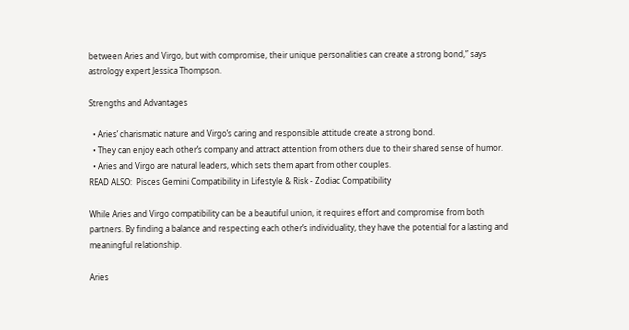between Aries and Virgo, but with compromise, their unique personalities can create a strong bond,” says astrology expert Jessica Thompson.

Strengths and Advantages

  • Aries’ charismatic nature and Virgo’s caring and responsible attitude create a strong bond.
  • They can enjoy each other’s company and attract attention from others due to their shared sense of humor.
  • Aries and Virgo are natural leaders, which sets them apart from other couples.
READ ALSO:  Pisces Gemini Compatibility in Lifestyle & Risk - Zodiac Compatibility

While Aries and Virgo compatibility can be a beautiful union, it requires effort and compromise from both partners. By finding a balance and respecting each other’s individuality, they have the potential for a lasting and meaningful relationship.

Aries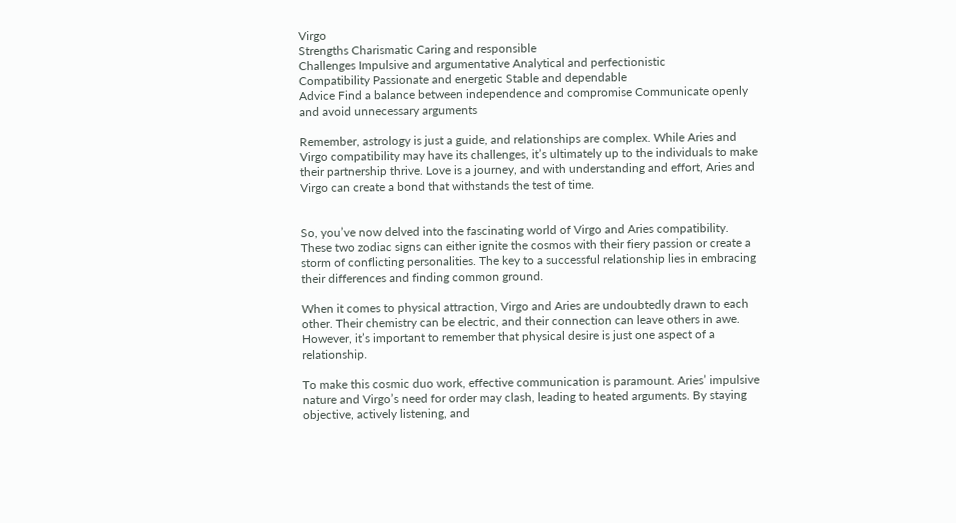Virgo
Strengths Charismatic Caring and responsible
Challenges Impulsive and argumentative Analytical and perfectionistic
Compatibility Passionate and energetic Stable and dependable
Advice Find a balance between independence and compromise Communicate openly and avoid unnecessary arguments

Remember, astrology is just a guide, and relationships are complex. While Aries and Virgo compatibility may have its challenges, it’s ultimately up to the individuals to make their partnership thrive. Love is a journey, and with understanding and effort, Aries and Virgo can create a bond that withstands the test of time.


So, you’ve now delved into the fascinating world of Virgo and Aries compatibility. These two zodiac signs can either ignite the cosmos with their fiery passion or create a storm of conflicting personalities. The key to a successful relationship lies in embracing their differences and finding common ground.

When it comes to physical attraction, Virgo and Aries are undoubtedly drawn to each other. Their chemistry can be electric, and their connection can leave others in awe. However, it’s important to remember that physical desire is just one aspect of a relationship.

To make this cosmic duo work, effective communication is paramount. Aries’ impulsive nature and Virgo’s need for order may clash, leading to heated arguments. By staying objective, actively listening, and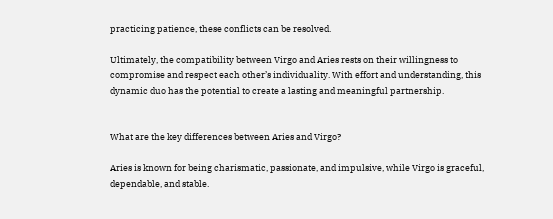practicing patience, these conflicts can be resolved.

Ultimately, the compatibility between Virgo and Aries rests on their willingness to compromise and respect each other’s individuality. With effort and understanding, this dynamic duo has the potential to create a lasting and meaningful partnership.


What are the key differences between Aries and Virgo?

Aries is known for being charismatic, passionate, and impulsive, while Virgo is graceful, dependable, and stable.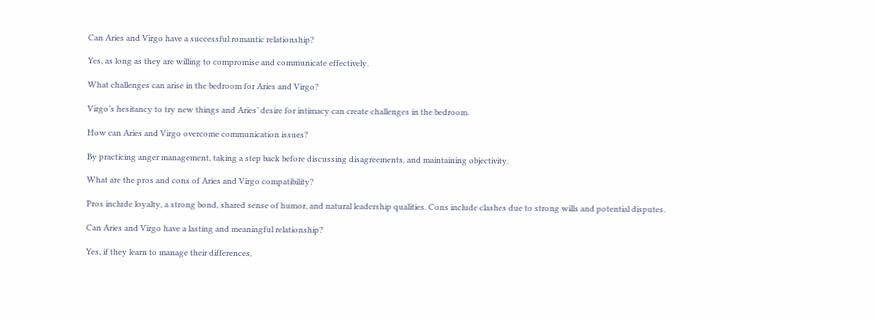Can Aries and Virgo have a successful romantic relationship?

Yes, as long as they are willing to compromise and communicate effectively.

What challenges can arise in the bedroom for Aries and Virgo?

Virgo’s hesitancy to try new things and Aries’ desire for intimacy can create challenges in the bedroom.

How can Aries and Virgo overcome communication issues?

By practicing anger management, taking a step back before discussing disagreements, and maintaining objectivity.

What are the pros and cons of Aries and Virgo compatibility?

Pros include loyalty, a strong bond, shared sense of humor, and natural leadership qualities. Cons include clashes due to strong wills and potential disputes.

Can Aries and Virgo have a lasting and meaningful relationship?

Yes, if they learn to manage their differences,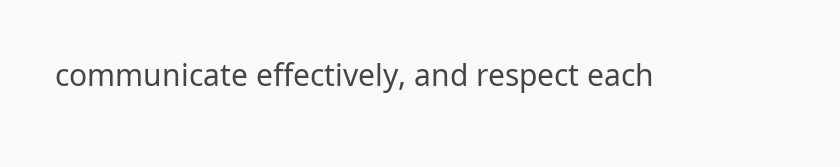communicate effectively, and respect each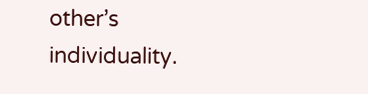other’s individuality.